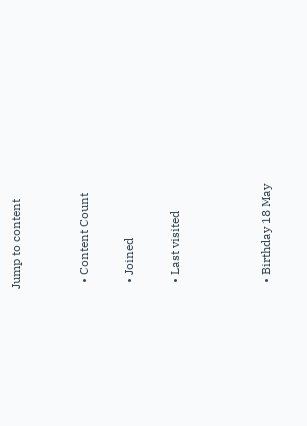Jump to content


  • Content Count

  • Joined

  • Last visited



  • Birthday 18 May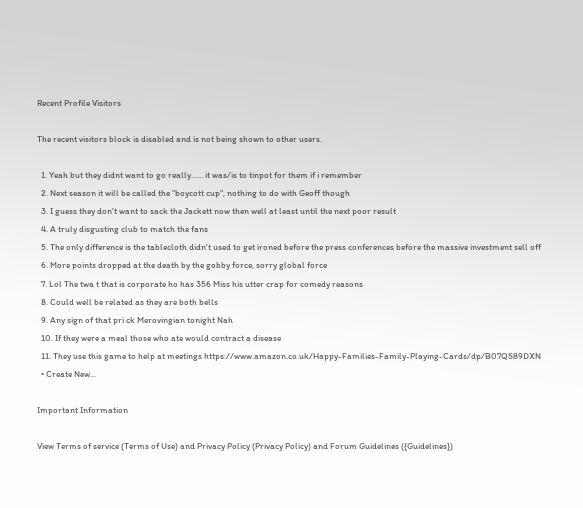Recent Profile Visitors

The recent visitors block is disabled and is not being shown to other users.

  1. Yeah but they didnt want to go really...... it was/is to tinpot for them if i remember
  2. Next season it will be called the "boycott cup", nothing to do with Geoff though
  3. I guess they don't want to sack the Jackett now then well at least until the next poor result
  4. A truly disgusting club to match the fans
  5. The only difference is the tablecloth didn't used to get ironed before the press conferences before the massive investment sell off
  6. More points dropped at the death by the gobby force, sorry global force
  7. Lol The twa t that is corporate ho has 356 Miss his utter crap for comedy reasons
  8. Could well be related as they are both bells
  9. Any sign of that pri ck Merovingian tonight Nah
  10. If they were a meal those who ate would contract a disease
  11. They use this game to help at meetings https://www.amazon.co.uk/Happy-Families-Family-Playing-Cards/dp/B07QS89DXN
  • Create New...

Important Information

View Terms of service (Terms of Use) and Privacy Policy (Privacy Policy) and Forum Guidelines ({Guidelines})